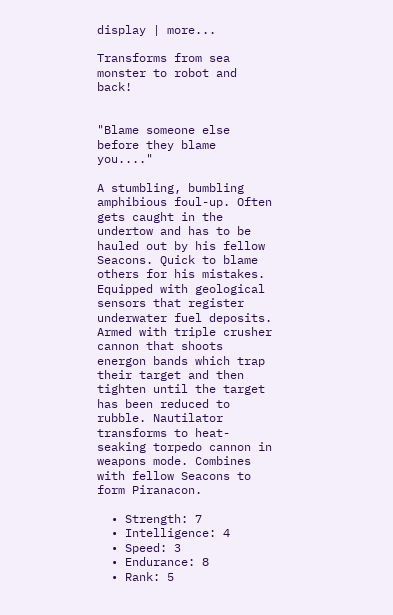display | more...

Transforms from sea monster to robot and back!


"Blame someone else before they blame you...."

A stumbling, bumbling amphibious foul-up. Often gets caught in the undertow and has to be hauled out by his fellow Seacons. Quick to blame others for his mistakes. Equipped with geological sensors that register underwater fuel deposits. Armed with triple crusher cannon that shoots energon bands which trap their target and then tighten until the target has been reduced to rubble. Nautilator transforms to heat-seaking torpedo cannon in weapons mode. Combines with fellow Seacons to form Piranacon.

  • Strength: 7
  • Intelligence: 4
  • Speed: 3
  • Endurance: 8
  • Rank: 5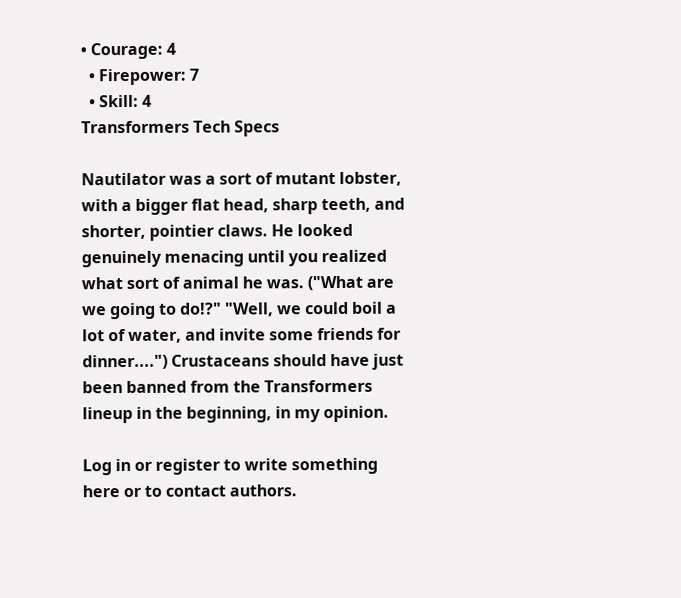• Courage: 4
  • Firepower: 7
  • Skill: 4
Transformers Tech Specs

Nautilator was a sort of mutant lobster, with a bigger flat head, sharp teeth, and shorter, pointier claws. He looked genuinely menacing until you realized what sort of animal he was. ("What are we going to do!?" "Well, we could boil a lot of water, and invite some friends for dinner....") Crustaceans should have just been banned from the Transformers lineup in the beginning, in my opinion.

Log in or register to write something here or to contact authors.